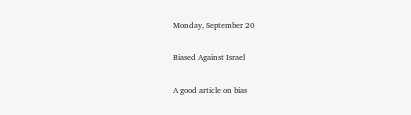Monday, September 20

Biased Against Israel

A good article on bias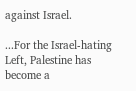against Israel.

...For the Israel-hating Left, Palestine has become a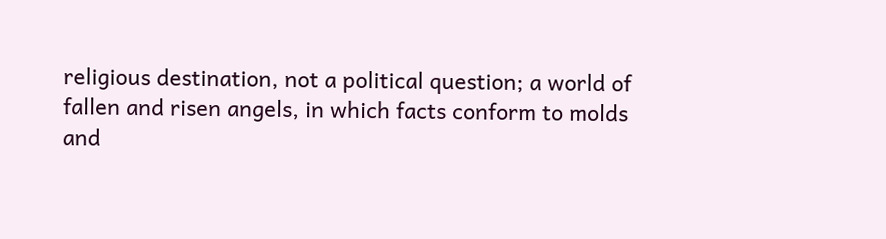religious destination, not a political question; a world of fallen and risen angels, in which facts conform to molds and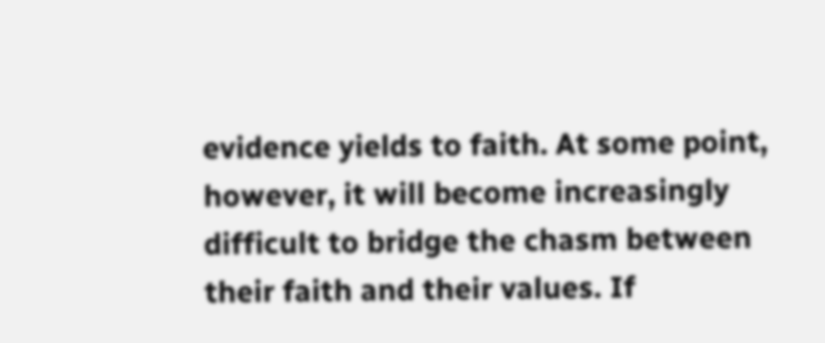evidence yields to faith. At some point, however, it will become increasingly difficult to bridge the chasm between their faith and their values. If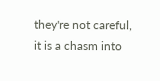they're not careful, it is a chasm into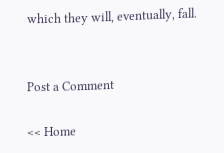which they will, eventually, fall.


Post a Comment

<< Home